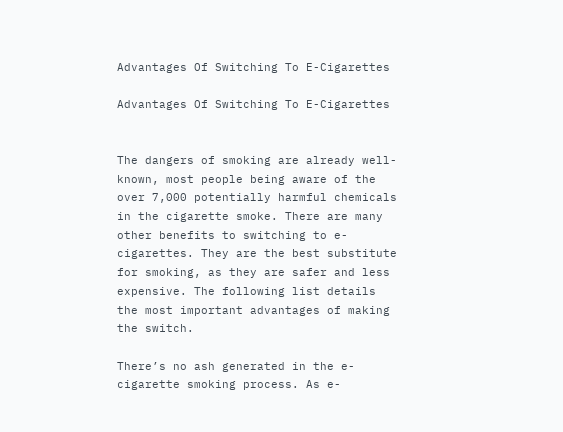Advantages Of Switching To E-Cigarettes

Advantages Of Switching To E-Cigarettes


The dangers of smoking are already well-known, most people being aware of the over 7,000 potentially harmful chemicals in the cigarette smoke. There are many other benefits to switching to e-cigarettes. They are the best substitute for smoking, as they are safer and less expensive. The following list details the most important advantages of making the switch.

There’s no ash generated in the e-cigarette smoking process. As e-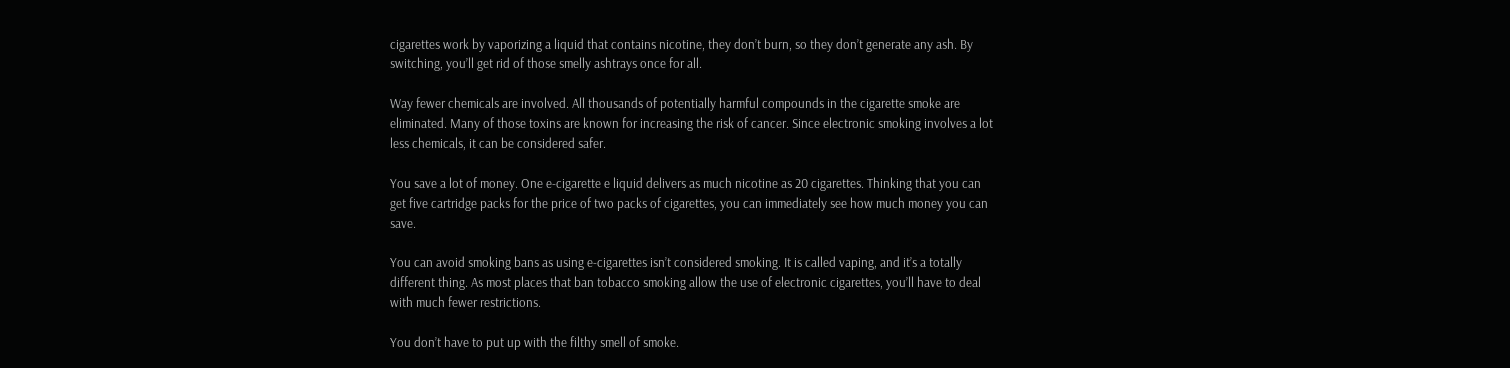cigarettes work by vaporizing a liquid that contains nicotine, they don’t burn, so they don’t generate any ash. By switching, you’ll get rid of those smelly ashtrays once for all.

Way fewer chemicals are involved. All thousands of potentially harmful compounds in the cigarette smoke are eliminated. Many of those toxins are known for increasing the risk of cancer. Since electronic smoking involves a lot less chemicals, it can be considered safer.

You save a lot of money. One e-cigarette e liquid delivers as much nicotine as 20 cigarettes. Thinking that you can get five cartridge packs for the price of two packs of cigarettes, you can immediately see how much money you can save.

You can avoid smoking bans as using e-cigarettes isn’t considered smoking. It is called vaping, and it’s a totally different thing. As most places that ban tobacco smoking allow the use of electronic cigarettes, you’ll have to deal with much fewer restrictions.

You don’t have to put up with the filthy smell of smoke.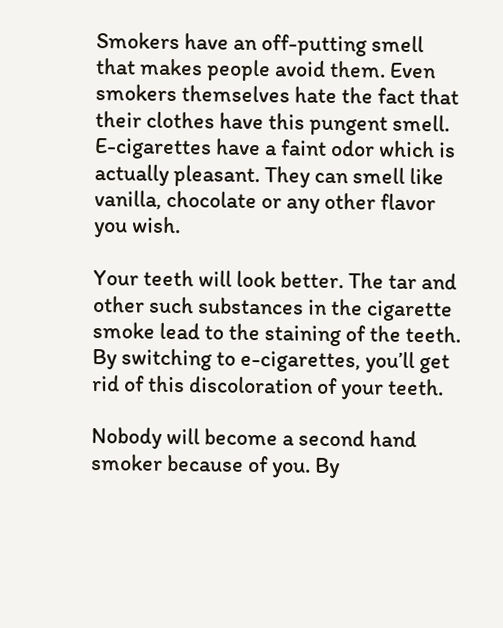Smokers have an off-putting smell that makes people avoid them. Even smokers themselves hate the fact that their clothes have this pungent smell. E-cigarettes have a faint odor which is actually pleasant. They can smell like vanilla, chocolate or any other flavor you wish.

Your teeth will look better. The tar and other such substances in the cigarette smoke lead to the staining of the teeth. By switching to e-cigarettes, you’ll get rid of this discoloration of your teeth.

Nobody will become a second hand smoker because of you. By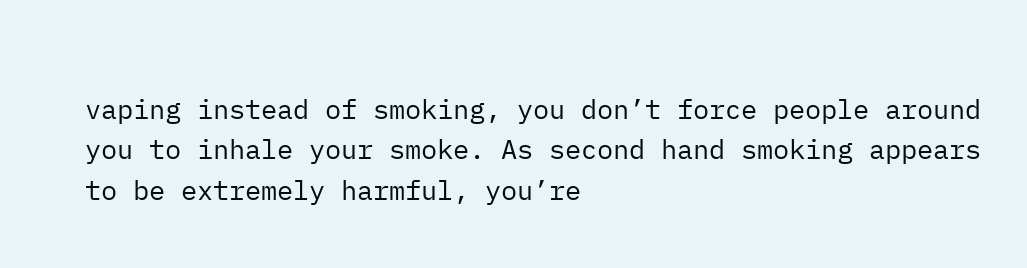vaping instead of smoking, you don’t force people around you to inhale your smoke. As second hand smoking appears to be extremely harmful, you’re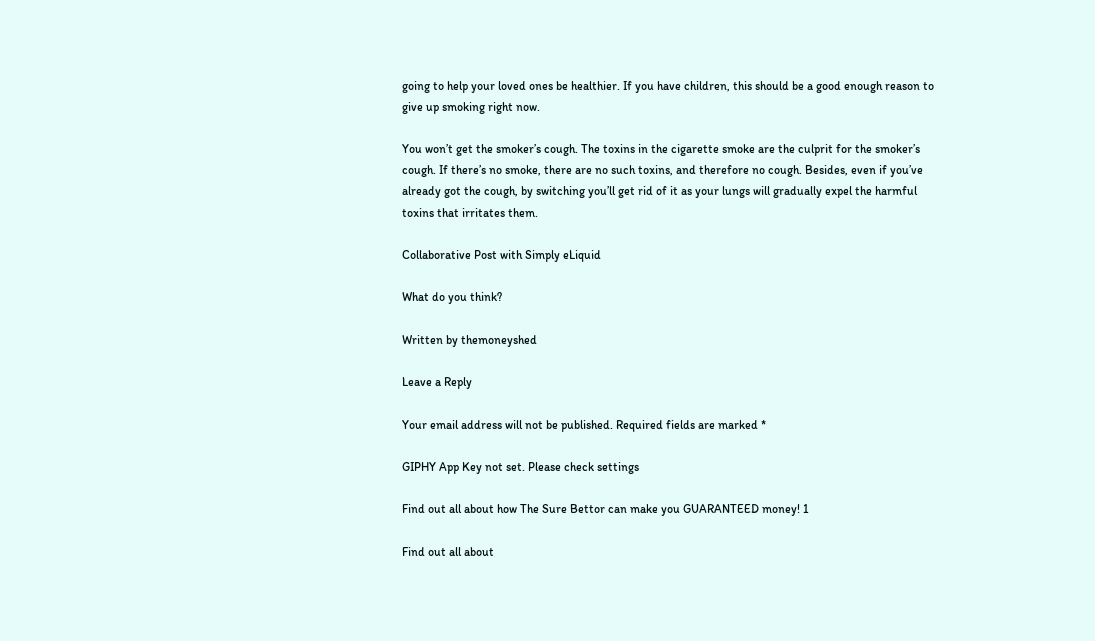going to help your loved ones be healthier. If you have children, this should be a good enough reason to give up smoking right now.

You won’t get the smoker’s cough. The toxins in the cigarette smoke are the culprit for the smoker’s cough. If there’s no smoke, there are no such toxins, and therefore no cough. Besides, even if you’ve already got the cough, by switching you’ll get rid of it as your lungs will gradually expel the harmful toxins that irritates them.

Collaborative Post with Simply eLiquid

What do you think?

Written by themoneyshed

Leave a Reply

Your email address will not be published. Required fields are marked *

GIPHY App Key not set. Please check settings

Find out all about how The Sure Bettor can make you GUARANTEED money! 1

Find out all about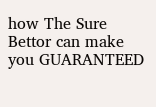how The Sure Bettor can make you GUARANTEED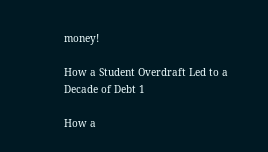money!

How a Student Overdraft Led to a Decade of Debt 1

How a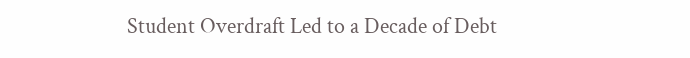Student Overdraft Led to a Decade of Debt